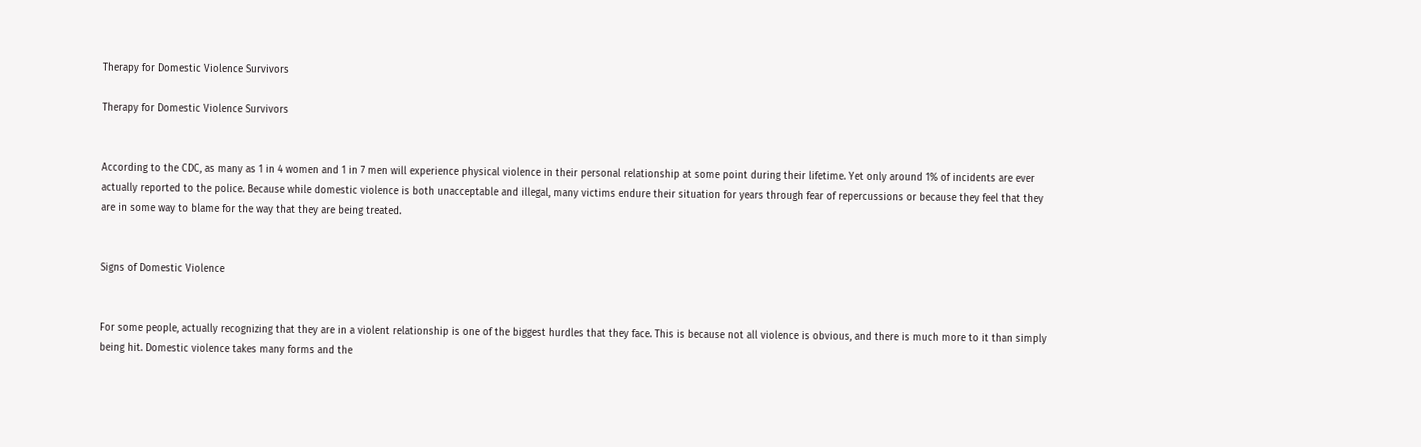Therapy for Domestic Violence Survivors

Therapy for Domestic Violence Survivors


According to the CDC, as many as 1 in 4 women and 1 in 7 men will experience physical violence in their personal relationship at some point during their lifetime. Yet only around 1% of incidents are ever actually reported to the police. Because while domestic violence is both unacceptable and illegal, many victims endure their situation for years through fear of repercussions or because they feel that they are in some way to blame for the way that they are being treated.


Signs of Domestic Violence


For some people, actually recognizing that they are in a violent relationship is one of the biggest hurdles that they face. This is because not all violence is obvious, and there is much more to it than simply being hit. Domestic violence takes many forms and the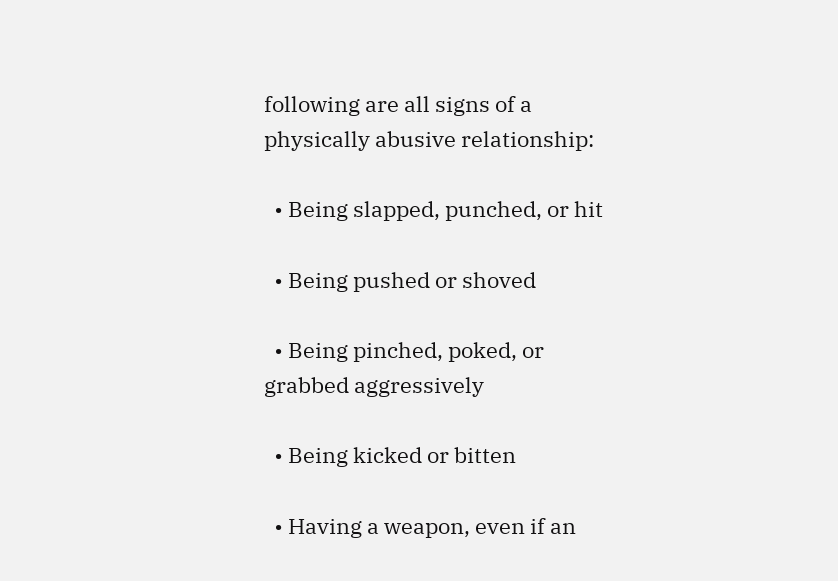following are all signs of a physically abusive relationship:

  • Being slapped, punched, or hit

  • Being pushed or shoved

  • Being pinched, poked, or grabbed aggressively

  • Being kicked or bitten

  • Having a weapon, even if an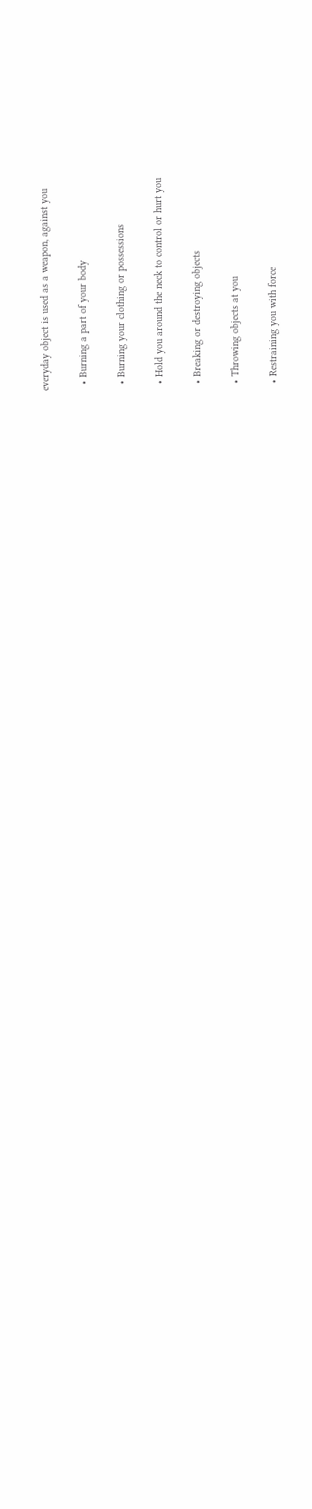everyday object is used as a weapon, against you

  • Burning a part of your body

  • Burning your clothing or possessions

  • Hold you around the neck to control or hurt you

  • Breaking or destroying objects

  • Throwing objects at you

  • Restraining you with force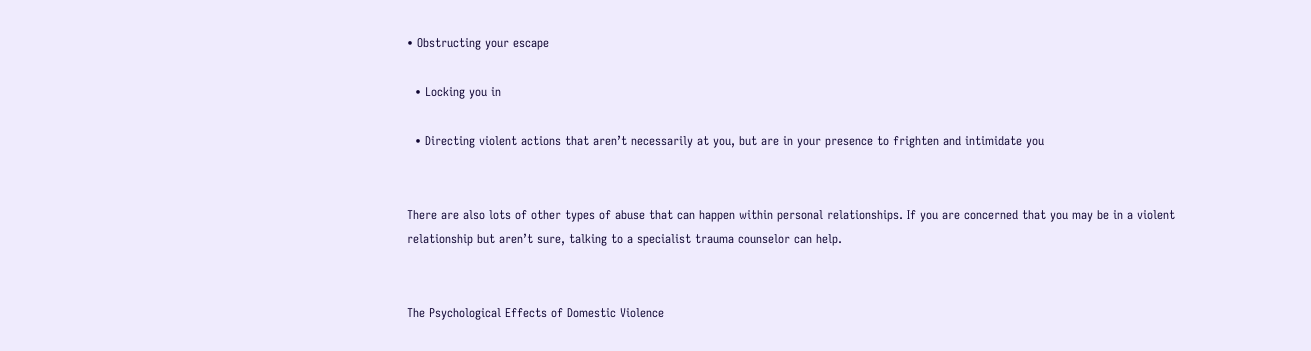• Obstructing your escape

  • Locking you in

  • Directing violent actions that aren’t necessarily at you, but are in your presence to frighten and intimidate you


There are also lots of other types of abuse that can happen within personal relationships. If you are concerned that you may be in a violent relationship but aren’t sure, talking to a specialist trauma counselor can help.


The Psychological Effects of Domestic Violence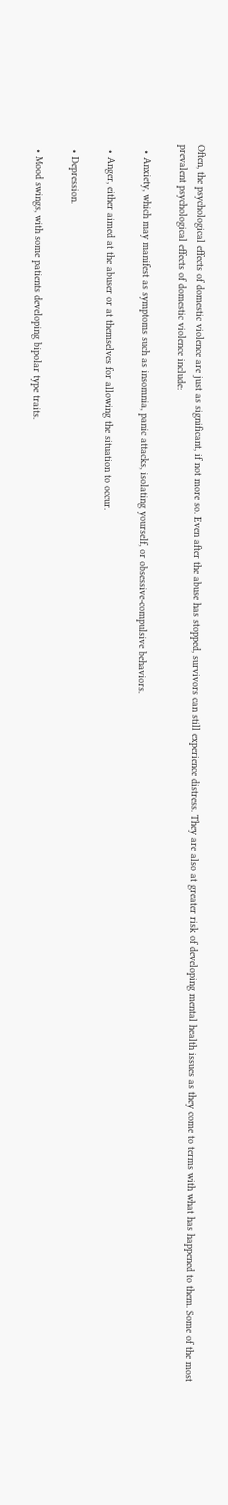Often, the psychological effects of domestic violence are just as significant, if not more so. Even after the abuse has stopped, survivors can still experience distress. They are also at greater risk of developing mental health issues as they come to terms with what has happened to them. Some of the most prevalent psychological effects of domestic violence include:

  • Anxiety, which may manifest as symptoms such as insomnia, panic attacks, isolating yourself, or obsessive-compulsive behaviors.

  • Anger, either aimed at the abuser or at themselves for allowing the situation to occur.

  • Depression.

  • Mood swings, with some patients developing bipolar type traits.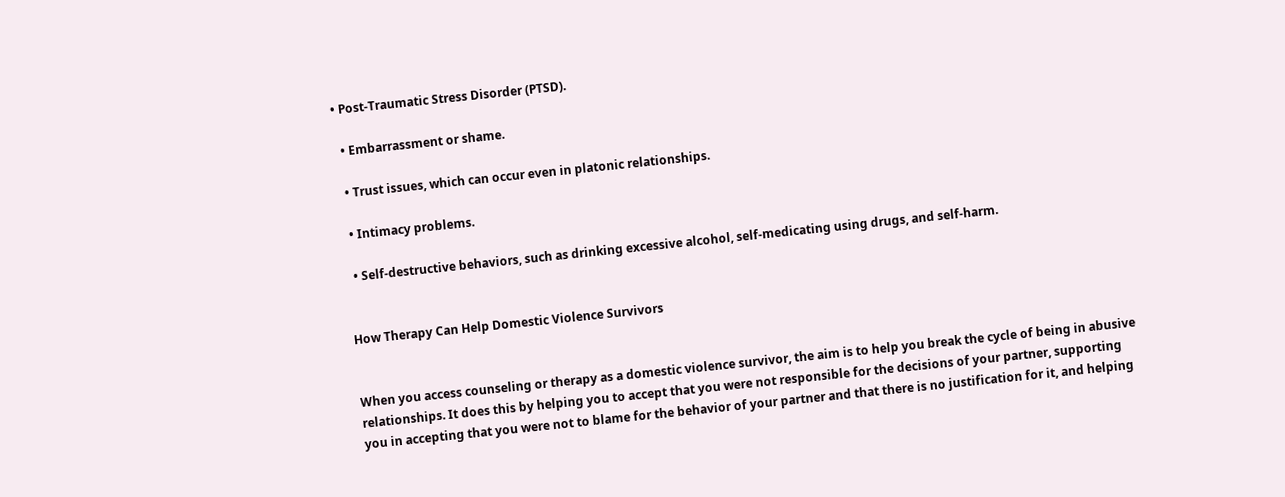• Post-Traumatic Stress Disorder (PTSD).

  • Embarrassment or shame.

  • Trust issues, which can occur even in platonic relationships.

  • Intimacy problems.

  • Self-destructive behaviors, such as drinking excessive alcohol, self-medicating using drugs, and self-harm.


How Therapy Can Help Domestic Violence Survivors


When you access counseling or therapy as a domestic violence survivor, the aim is to help you break the cycle of being in abusive relationships. It does this by helping you to accept that you were not responsible for the decisions of your partner, supporting you in accepting that you were not to blame for the behavior of your partner and that there is no justification for it, and helping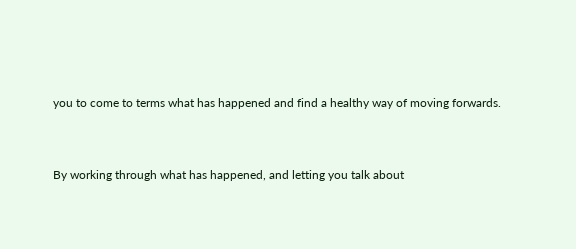you to come to terms what has happened and find a healthy way of moving forwards.


By working through what has happened, and letting you talk about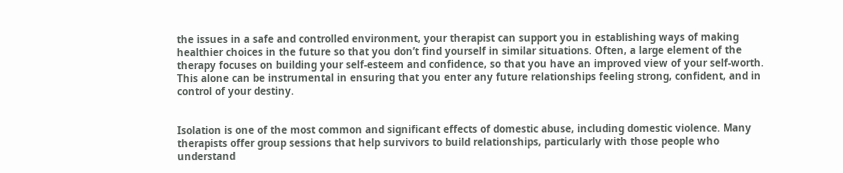the issues in a safe and controlled environment, your therapist can support you in establishing ways of making healthier choices in the future so that you don’t find yourself in similar situations. Often, a large element of the therapy focuses on building your self-esteem and confidence, so that you have an improved view of your self-worth. This alone can be instrumental in ensuring that you enter any future relationships feeling strong, confident, and in control of your destiny.


Isolation is one of the most common and significant effects of domestic abuse, including domestic violence. Many therapists offer group sessions that help survivors to build relationships, particularly with those people who understand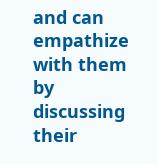and can empathize with them by discussing their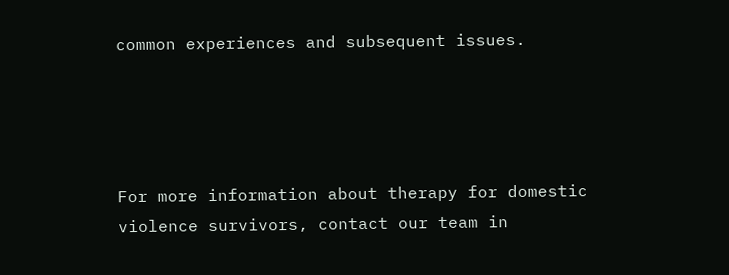common experiences and subsequent issues.




For more information about therapy for domestic violence survivors, contact our team in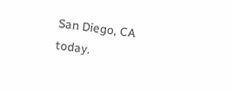San Diego, CA today.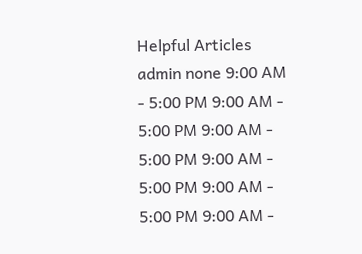Helpful Articles
admin none 9:00 AM - 5:00 PM 9:00 AM - 5:00 PM 9:00 AM - 5:00 PM 9:00 AM - 5:00 PM 9:00 AM - 5:00 PM 9:00 AM -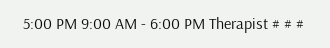5:00 PM 9:00 AM - 6:00 PM Therapist # # #